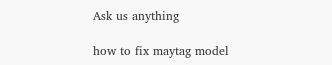Ask us anything

how to fix maytag model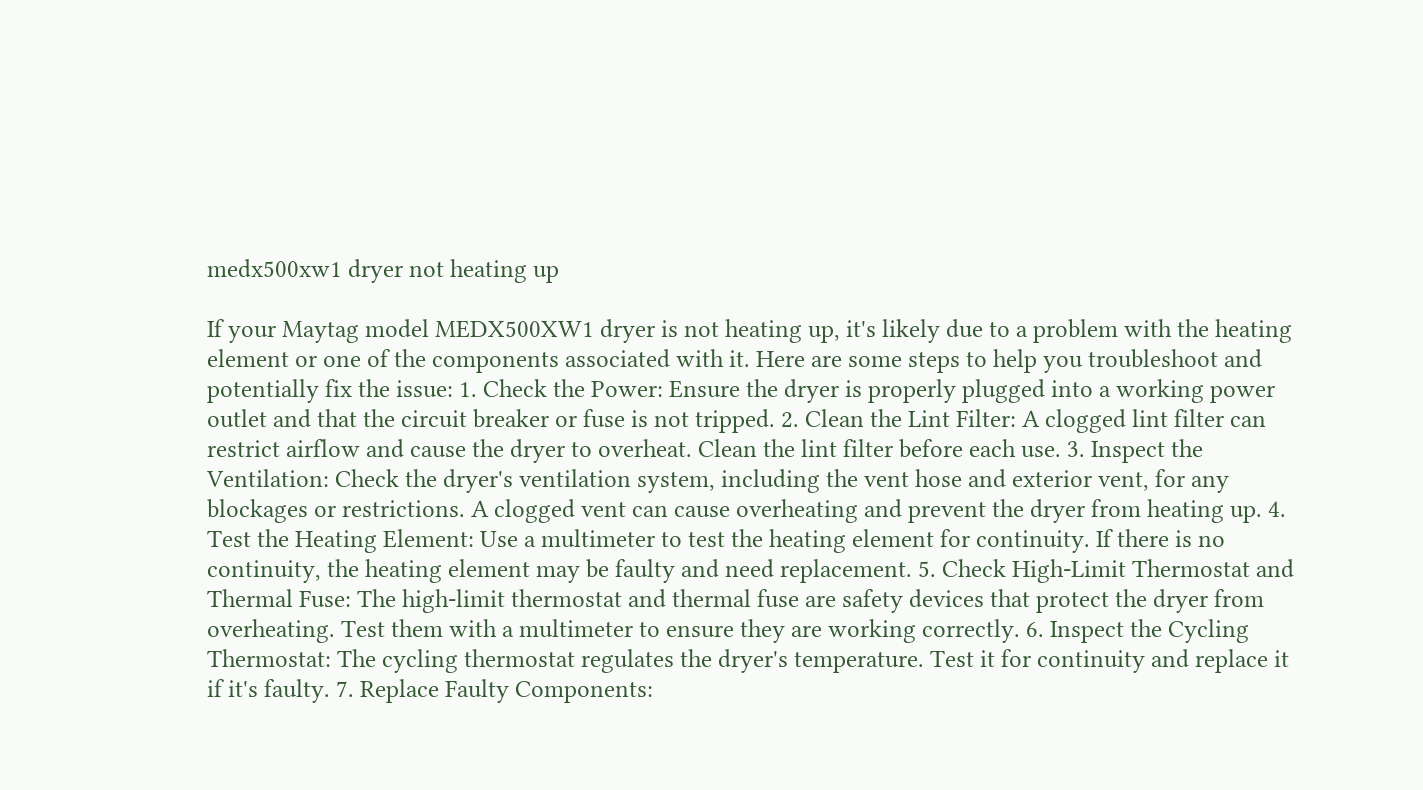medx500xw1 dryer not heating up

If your Maytag model MEDX500XW1 dryer is not heating up, it's likely due to a problem with the heating element or one of the components associated with it. Here are some steps to help you troubleshoot and potentially fix the issue: 1. Check the Power: Ensure the dryer is properly plugged into a working power outlet and that the circuit breaker or fuse is not tripped. 2. Clean the Lint Filter: A clogged lint filter can restrict airflow and cause the dryer to overheat. Clean the lint filter before each use. 3. Inspect the Ventilation: Check the dryer's ventilation system, including the vent hose and exterior vent, for any blockages or restrictions. A clogged vent can cause overheating and prevent the dryer from heating up. 4. Test the Heating Element: Use a multimeter to test the heating element for continuity. If there is no continuity, the heating element may be faulty and need replacement. 5. Check High-Limit Thermostat and Thermal Fuse: The high-limit thermostat and thermal fuse are safety devices that protect the dryer from overheating. Test them with a multimeter to ensure they are working correctly. 6. Inspect the Cycling Thermostat: The cycling thermostat regulates the dryer's temperature. Test it for continuity and replace it if it's faulty. 7. Replace Faulty Components: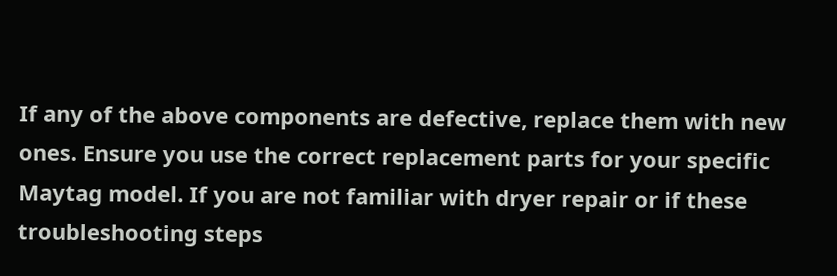If any of the above components are defective, replace them with new ones. Ensure you use the correct replacement parts for your specific Maytag model. If you are not familiar with dryer repair or if these troubleshooting steps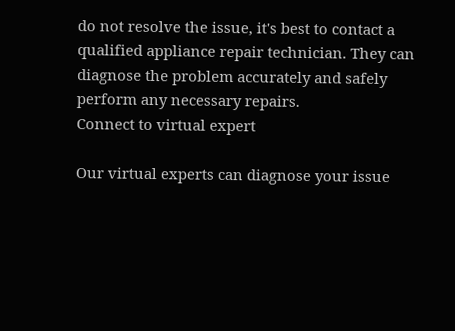do not resolve the issue, it's best to contact a qualified appliance repair technician. They can diagnose the problem accurately and safely perform any necessary repairs.
Connect to virtual expert

Our virtual experts can diagnose your issue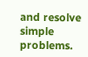and resolve simple problems.